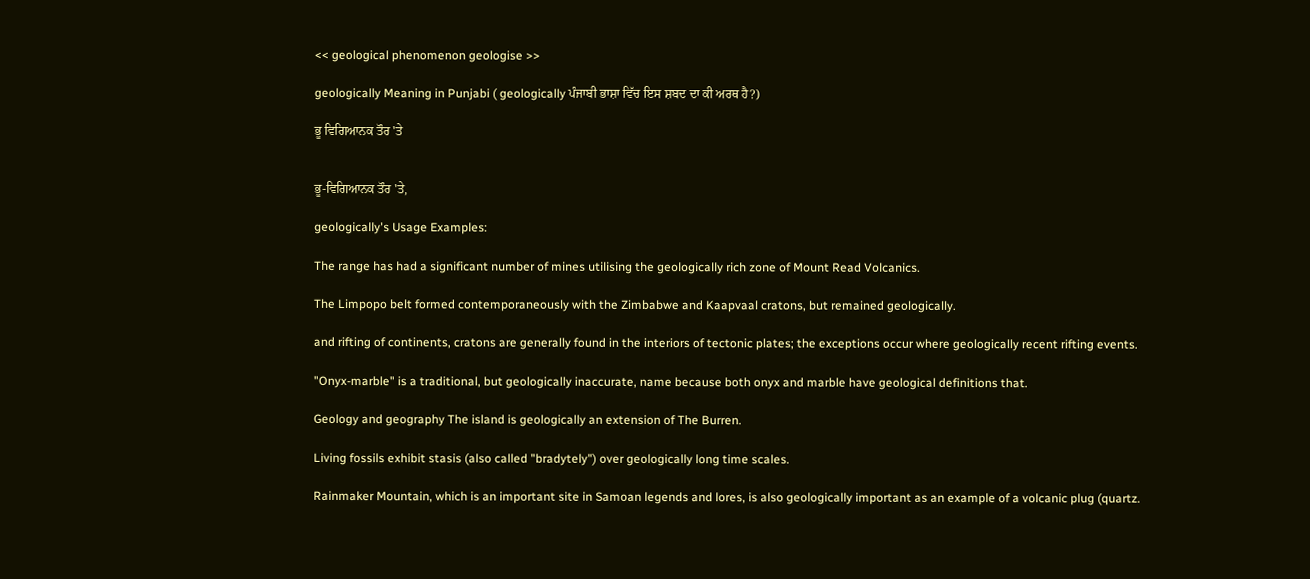<< geological phenomenon geologise >>

geologically Meaning in Punjabi ( geologically ਪੰਜਾਬੀ ਭਾਸ਼ਾ ਵਿੱਚ ਇਸ ਸ਼ਬਦ ਦਾ ਕੀ ਅਰਥ ਹੈ?)

ਭੂ ਵਿਗਿਆਨਕ ਤੌਰ 'ਤੇ


ਭੂ-ਵਿਗਿਆਨਕ ਤੌਰ 'ਤੇ,

geologically's Usage Examples:

The range has had a significant number of mines utilising the geologically rich zone of Mount Read Volcanics.

The Limpopo belt formed contemporaneously with the Zimbabwe and Kaapvaal cratons, but remained geologically.

and rifting of continents, cratons are generally found in the interiors of tectonic plates; the exceptions occur where geologically recent rifting events.

"Onyx-marble" is a traditional, but geologically inaccurate, name because both onyx and marble have geological definitions that.

Geology and geography The island is geologically an extension of The Burren.

Living fossils exhibit stasis (also called "bradytely") over geologically long time scales.

Rainmaker Mountain, which is an important site in Samoan legends and lores, is also geologically important as an example of a volcanic plug (quartz.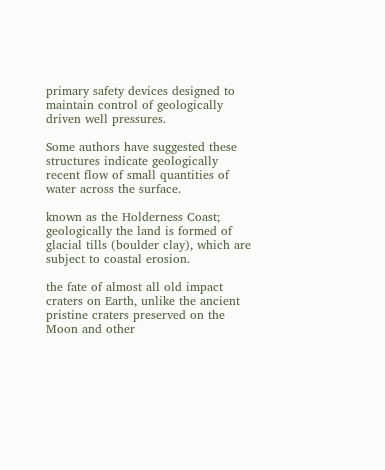primary safety devices designed to maintain control of geologically driven well pressures.

Some authors have suggested these structures indicate geologically recent flow of small quantities of water across the surface.

known as the Holderness Coast; geologically the land is formed of glacial tills (boulder clay), which are subject to coastal erosion.

the fate of almost all old impact craters on Earth, unlike the ancient pristine craters preserved on the Moon and other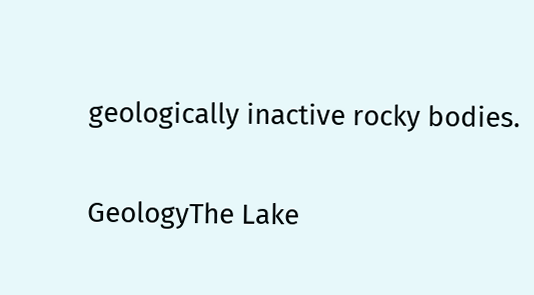geologically inactive rocky bodies.

GeologyThe Lake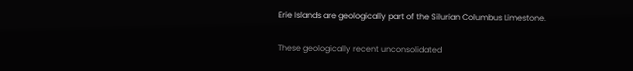Erie Islands are geologically part of the Silurian Columbus Limestone.

These geologically recent unconsolidated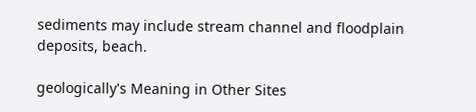sediments may include stream channel and floodplain deposits, beach.

geologically's Meaning in Other Sites